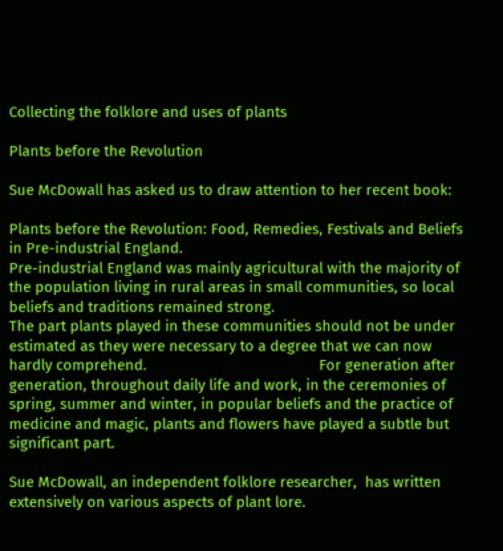Collecting the folklore and uses of plants

Plants before the Revolution

Sue McDowall has asked us to draw attention to her recent book:

Plants before the Revolution: Food, Remedies, Festivals and Beliefs in Pre-industrial England.                                                                                                       Pre-industrial England was mainly agricultural with the majority of the population living in rural areas in small communities, so local beliefs and traditions remained strong.                                            The part plants played in these communities should not be under estimated as they were necessary to a degree that we can now hardly comprehend.                                           For generation after generation, throughout daily life and work, in the ceremonies of spring, summer and winter, in popular beliefs and the practice of medicine and magic, plants and flowers have played a subtle but significant part.

Sue McDowall, an independent folklore researcher,  has written extensively on various aspects of plant lore.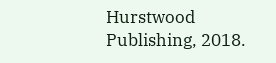Hurstwood Publishing, 2018.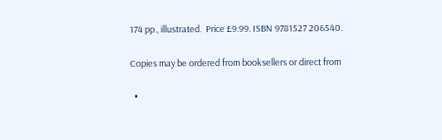174 pp., illustrated.  Price £9.99. ISBN 9781527 206540.

Copies may be ordered from booksellers or direct from

  •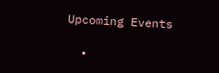Upcoming Events

  •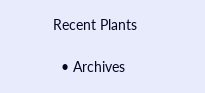Recent Plants

  • Archives